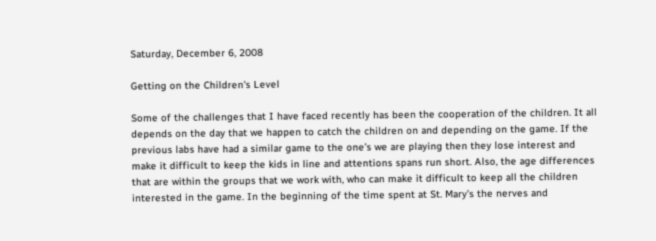Saturday, December 6, 2008

Getting on the Children's Level

Some of the challenges that I have faced recently has been the cooperation of the children. It all depends on the day that we happen to catch the children on and depending on the game. If the previous labs have had a similar game to the one’s we are playing then they lose interest and make it difficult to keep the kids in line and attentions spans run short. Also, the age differences that are within the groups that we work with, who can make it difficult to keep all the children interested in the game. In the beginning of the time spent at St. Mary’s the nerves and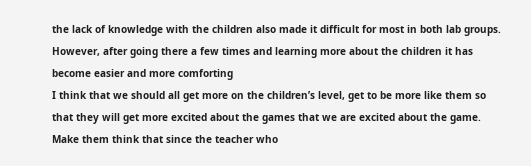the lack of knowledge with the children also made it difficult for most in both lab groups. However, after going there a few times and learning more about the children it has become easier and more comforting
I think that we should all get more on the children’s level, get to be more like them so that they will get more excited about the games that we are excited about the game. Make them think that since the teacher who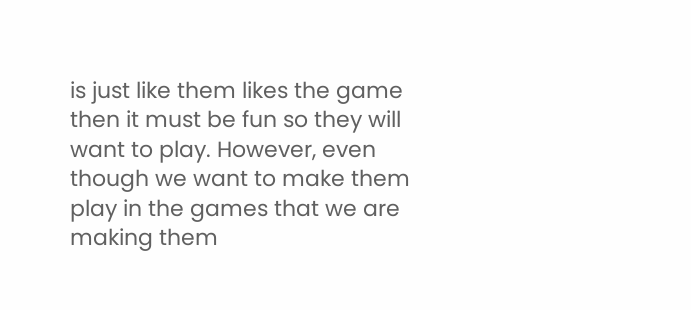is just like them likes the game then it must be fun so they will want to play. However, even though we want to make them play in the games that we are making them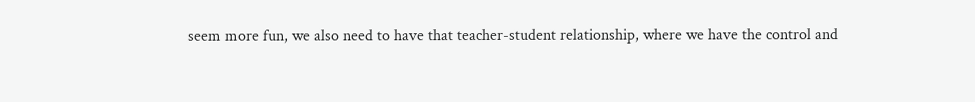seem more fun, we also need to have that teacher-student relationship, where we have the control and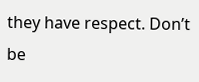they have respect. Don’t be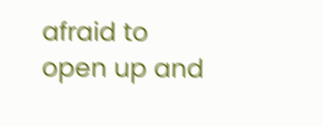afraid to open up and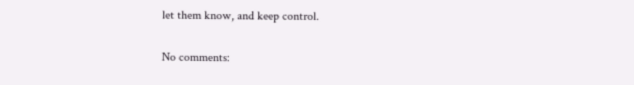let them know, and keep control.

No comments: